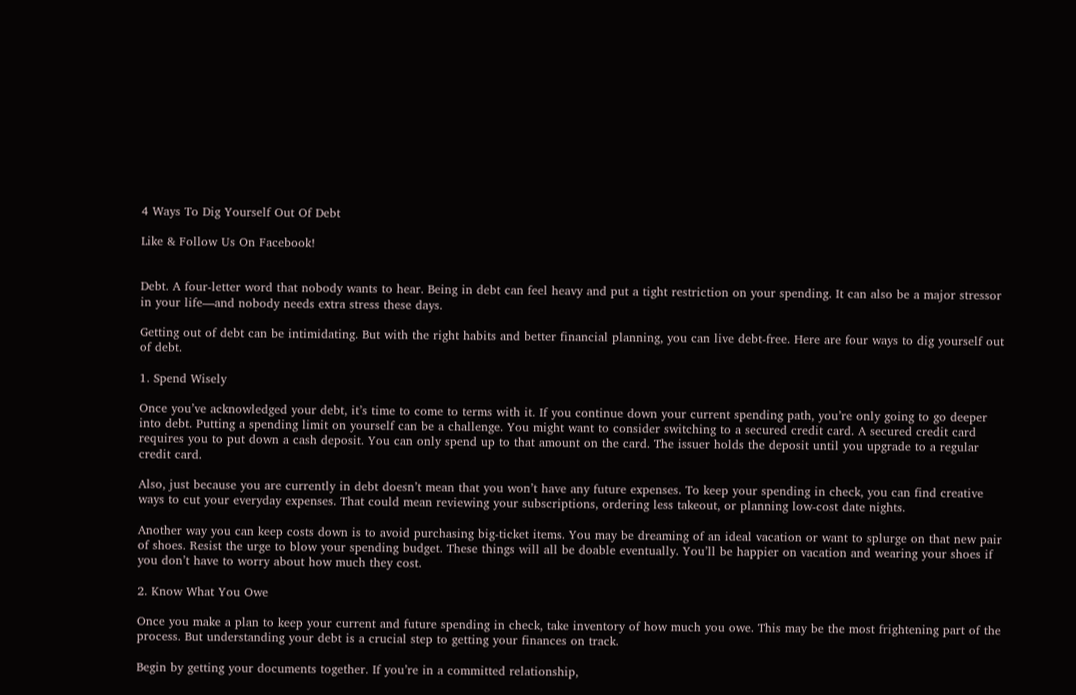4 Ways To Dig Yourself Out Of Debt

Like & Follow Us On Facebook!


Debt. A four-letter word that nobody wants to hear. Being in debt can feel heavy and put a tight restriction on your spending. It can also be a major stressor in your life—and nobody needs extra stress these days.

Getting out of debt can be intimidating. But with the right habits and better financial planning, you can live debt-free. Here are four ways to dig yourself out of debt.

1. Spend Wisely

Once you’ve acknowledged your debt, it’s time to come to terms with it. If you continue down your current spending path, you’re only going to go deeper into debt. Putting a spending limit on yourself can be a challenge. You might want to consider switching to a secured credit card. A secured credit card requires you to put down a cash deposit. You can only spend up to that amount on the card. The issuer holds the deposit until you upgrade to a regular credit card.

Also, just because you are currently in debt doesn’t mean that you won’t have any future expenses. To keep your spending in check, you can find creative ways to cut your everyday expenses. That could mean reviewing your subscriptions, ordering less takeout, or planning low-cost date nights.

Another way you can keep costs down is to avoid purchasing big-ticket items. You may be dreaming of an ideal vacation or want to splurge on that new pair of shoes. Resist the urge to blow your spending budget. These things will all be doable eventually. You’ll be happier on vacation and wearing your shoes if you don’t have to worry about how much they cost.

2. Know What You Owe

Once you make a plan to keep your current and future spending in check, take inventory of how much you owe. This may be the most frightening part of the process. But understanding your debt is a crucial step to getting your finances on track.

Begin by getting your documents together. If you’re in a committed relationship,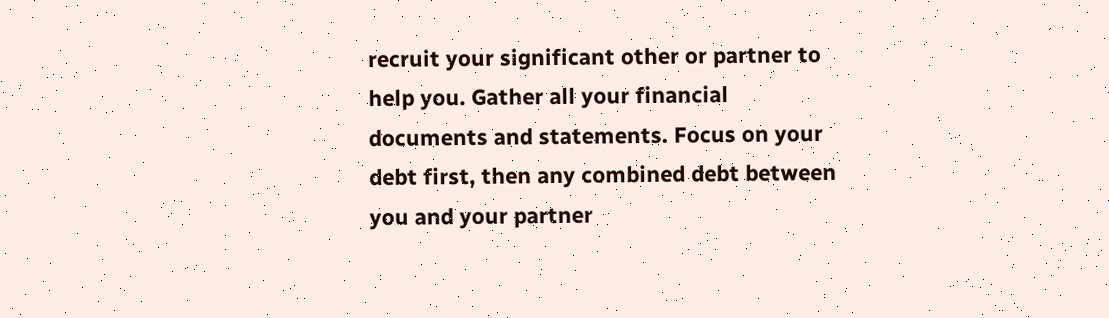recruit your significant other or partner to help you. Gather all your financial documents and statements. Focus on your debt first, then any combined debt between you and your partner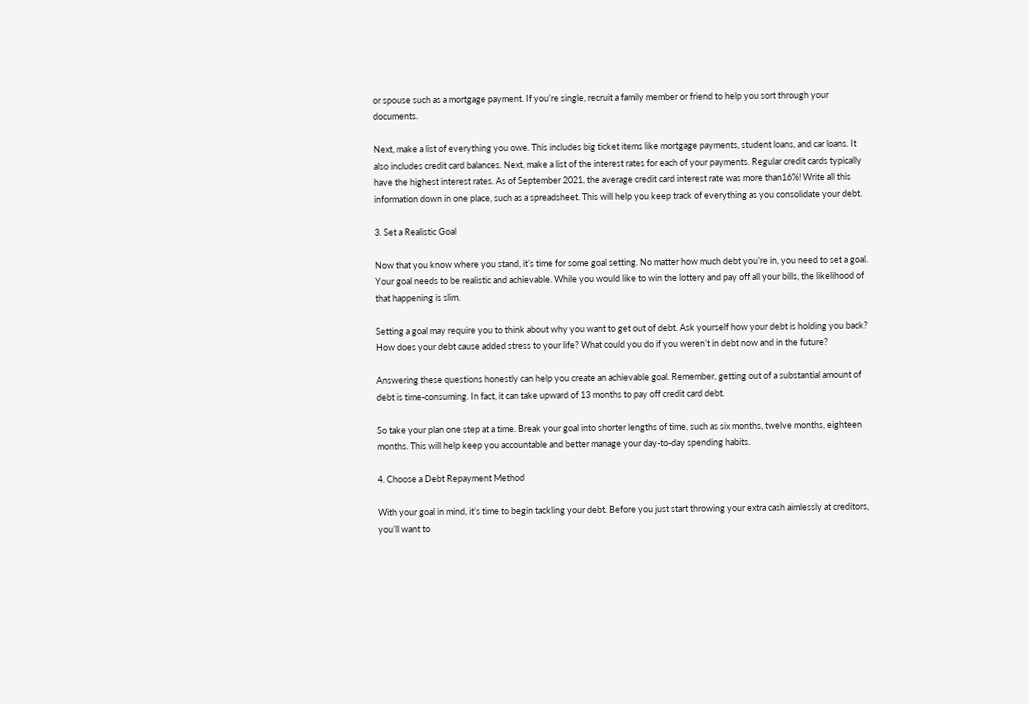or spouse such as a mortgage payment. If you’re single, recruit a family member or friend to help you sort through your documents.

Next, make a list of everything you owe. This includes big ticket items like mortgage payments, student loans, and car loans. It also includes credit card balances. Next, make a list of the interest rates for each of your payments. Regular credit cards typically have the highest interest rates. As of September 2021, the average credit card interest rate was more than16%! Write all this information down in one place, such as a spreadsheet. This will help you keep track of everything as you consolidate your debt.

3. Set a Realistic Goal

Now that you know where you stand, it’s time for some goal setting. No matter how much debt you’re in, you need to set a goal. Your goal needs to be realistic and achievable. While you would like to win the lottery and pay off all your bills, the likelihood of that happening is slim.

Setting a goal may require you to think about why you want to get out of debt. Ask yourself how your debt is holding you back? How does your debt cause added stress to your life? What could you do if you weren’t in debt now and in the future?

Answering these questions honestly can help you create an achievable goal. Remember, getting out of a substantial amount of debt is time-consuming. In fact, it can take upward of 13 months to pay off credit card debt.

So take your plan one step at a time. Break your goal into shorter lengths of time, such as six months, twelve months, eighteen months. This will help keep you accountable and better manage your day-to-day spending habits.

4. Choose a Debt Repayment Method

With your goal in mind, it’s time to begin tackling your debt. Before you just start throwing your extra cash aimlessly at creditors, you’ll want to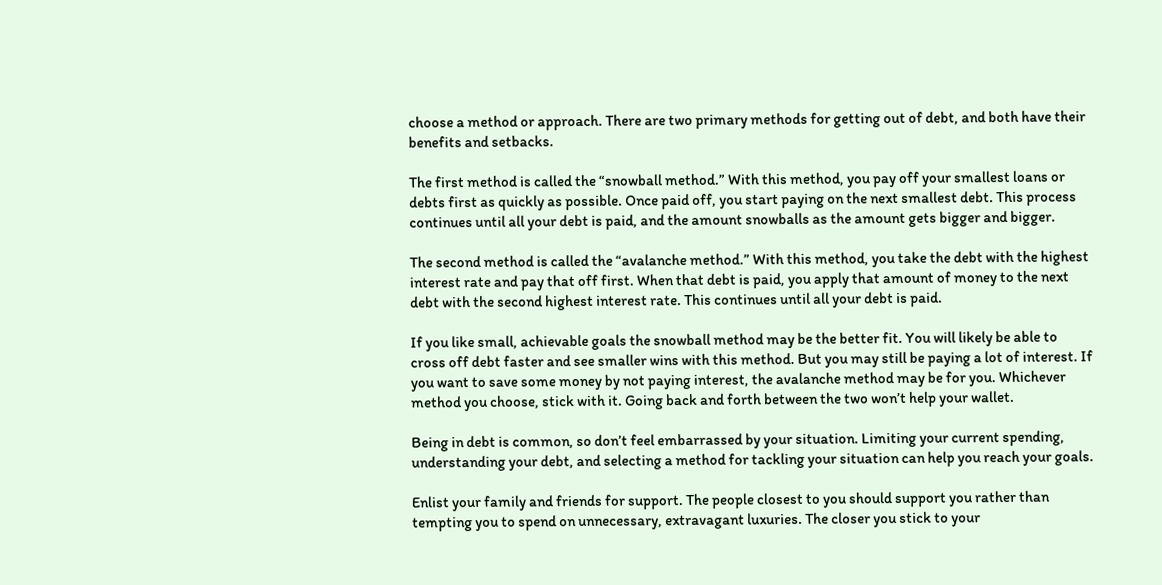choose a method or approach. There are two primary methods for getting out of debt, and both have their benefits and setbacks.

The first method is called the “snowball method.” With this method, you pay off your smallest loans or debts first as quickly as possible. Once paid off, you start paying on the next smallest debt. This process continues until all your debt is paid, and the amount snowballs as the amount gets bigger and bigger.

The second method is called the “avalanche method.” With this method, you take the debt with the highest interest rate and pay that off first. When that debt is paid, you apply that amount of money to the next debt with the second highest interest rate. This continues until all your debt is paid.

If you like small, achievable goals the snowball method may be the better fit. You will likely be able to cross off debt faster and see smaller wins with this method. But you may still be paying a lot of interest. If you want to save some money by not paying interest, the avalanche method may be for you. Whichever method you choose, stick with it. Going back and forth between the two won’t help your wallet.

Being in debt is common, so don’t feel embarrassed by your situation. Limiting your current spending, understanding your debt, and selecting a method for tackling your situation can help you reach your goals.

Enlist your family and friends for support. The people closest to you should support you rather than tempting you to spend on unnecessary, extravagant luxuries. The closer you stick to your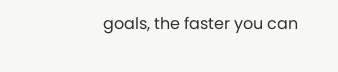goals, the faster you can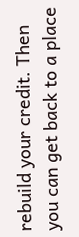rebuild your credit. Then you can get back to a place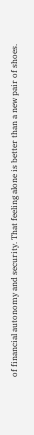of financial autonomy and security. That feeling alone is better than a new pair of shoes.